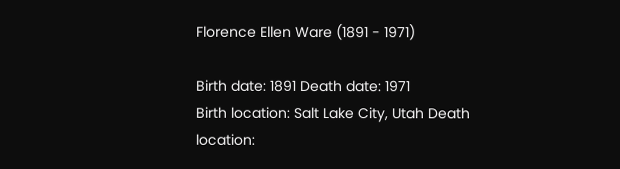Florence Ellen Ware (1891 - 1971)

Birth date: 1891 Death date: 1971
Birth location: Salt Lake City, Utah Death location: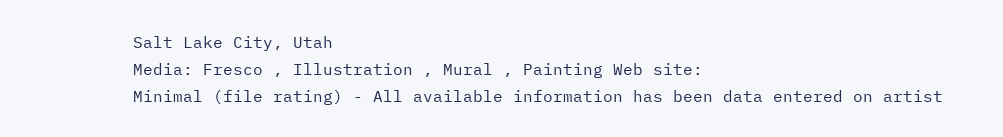Salt Lake City, Utah
Media: Fresco , Illustration , Mural , Painting Web site:
Minimal (file rating) - All available information has been data entered on artist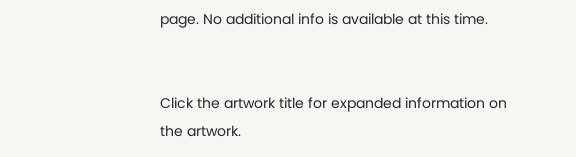page. No additional info is available at this time.


Click the artwork title for expanded information on the artwork.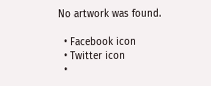No artwork was found.

  • Facebook icon
  • Twitter icon
  •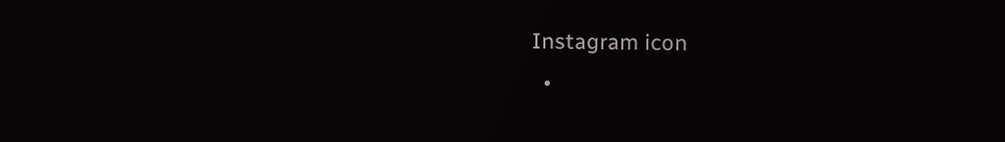Instagram icon
  •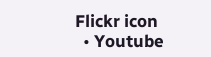Flickr icon
  • Youtube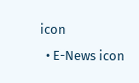icon
  • E-News icon